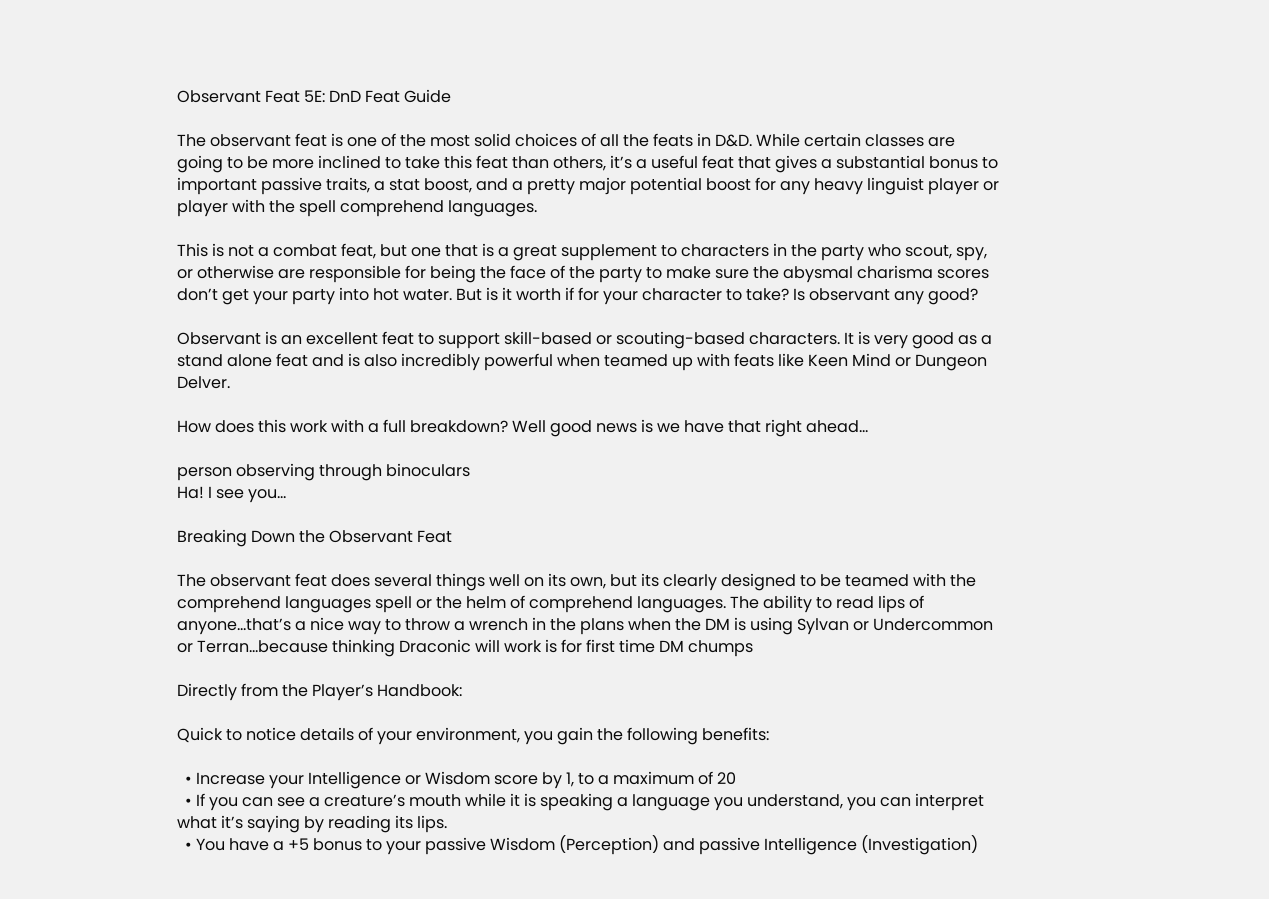Observant Feat 5E: DnD Feat Guide

The observant feat is one of the most solid choices of all the feats in D&D. While certain classes are going to be more inclined to take this feat than others, it’s a useful feat that gives a substantial bonus to important passive traits, a stat boost, and a pretty major potential boost for any heavy linguist player or player with the spell comprehend languages.

This is not a combat feat, but one that is a great supplement to characters in the party who scout, spy, or otherwise are responsible for being the face of the party to make sure the abysmal charisma scores don’t get your party into hot water. But is it worth if for your character to take? Is observant any good?

Observant is an excellent feat to support skill-based or scouting-based characters. It is very good as a stand alone feat and is also incredibly powerful when teamed up with feats like Keen Mind or Dungeon Delver.

How does this work with a full breakdown? Well good news is we have that right ahead…

person observing through binoculars
Ha! I see you…

Breaking Down the Observant Feat

The observant feat does several things well on its own, but its clearly designed to be teamed with the comprehend languages spell or the helm of comprehend languages. The ability to read lips of anyone…that’s a nice way to throw a wrench in the plans when the DM is using Sylvan or Undercommon or Terran…because thinking Draconic will work is for first time DM chumps

Directly from the Player’s Handbook:

Quick to notice details of your environment, you gain the following benefits:

  • Increase your Intelligence or Wisdom score by 1, to a maximum of 20
  • If you can see a creature’s mouth while it is speaking a language you understand, you can interpret what it’s saying by reading its lips.
  • You have a +5 bonus to your passive Wisdom (Perception) and passive Intelligence (Investigation)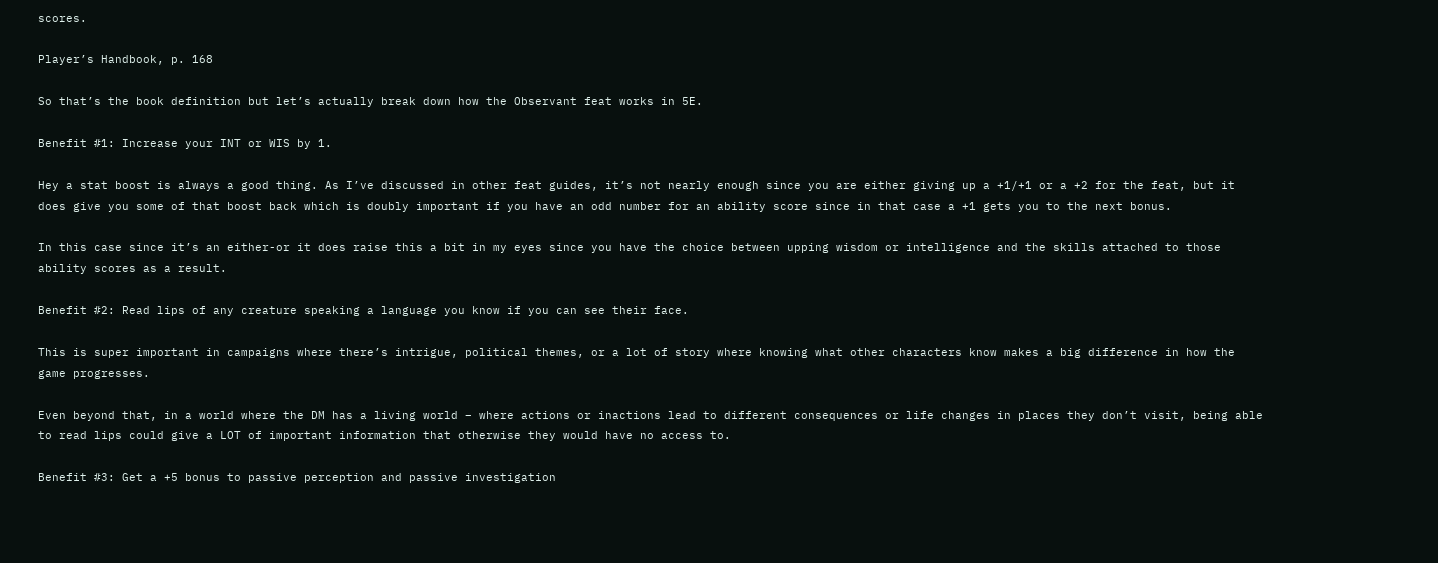scores.

Player’s Handbook, p. 168

So that’s the book definition but let’s actually break down how the Observant feat works in 5E.

Benefit #1: Increase your INT or WIS by 1.

Hey a stat boost is always a good thing. As I’ve discussed in other feat guides, it’s not nearly enough since you are either giving up a +1/+1 or a +2 for the feat, but it does give you some of that boost back which is doubly important if you have an odd number for an ability score since in that case a +1 gets you to the next bonus.

In this case since it’s an either-or it does raise this a bit in my eyes since you have the choice between upping wisdom or intelligence and the skills attached to those ability scores as a result.

Benefit #2: Read lips of any creature speaking a language you know if you can see their face.

This is super important in campaigns where there’s intrigue, political themes, or a lot of story where knowing what other characters know makes a big difference in how the game progresses.

Even beyond that, in a world where the DM has a living world – where actions or inactions lead to different consequences or life changes in places they don’t visit, being able to read lips could give a LOT of important information that otherwise they would have no access to.

Benefit #3: Get a +5 bonus to passive perception and passive investigation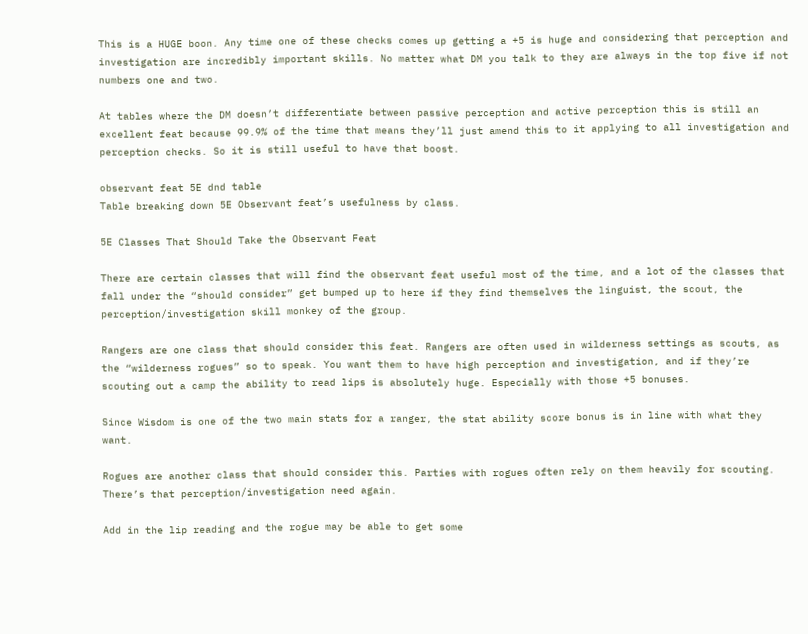This is a HUGE boon. Any time one of these checks comes up getting a +5 is huge and considering that perception and investigation are incredibly important skills. No matter what DM you talk to they are always in the top five if not numbers one and two.

At tables where the DM doesn’t differentiate between passive perception and active perception this is still an excellent feat because 99.9% of the time that means they’ll just amend this to it applying to all investigation and perception checks. So it is still useful to have that boost.

observant feat 5E dnd table
Table breaking down 5E Observant feat’s usefulness by class.

5E Classes That Should Take the Observant Feat

There are certain classes that will find the observant feat useful most of the time, and a lot of the classes that fall under the “should consider” get bumped up to here if they find themselves the linguist, the scout, the perception/investigation skill monkey of the group.

Rangers are one class that should consider this feat. Rangers are often used in wilderness settings as scouts, as the “wilderness rogues” so to speak. You want them to have high perception and investigation, and if they’re scouting out a camp the ability to read lips is absolutely huge. Especially with those +5 bonuses.

Since Wisdom is one of the two main stats for a ranger, the stat ability score bonus is in line with what they want.

Rogues are another class that should consider this. Parties with rogues often rely on them heavily for scouting. There’s that perception/investigation need again.

Add in the lip reading and the rogue may be able to get some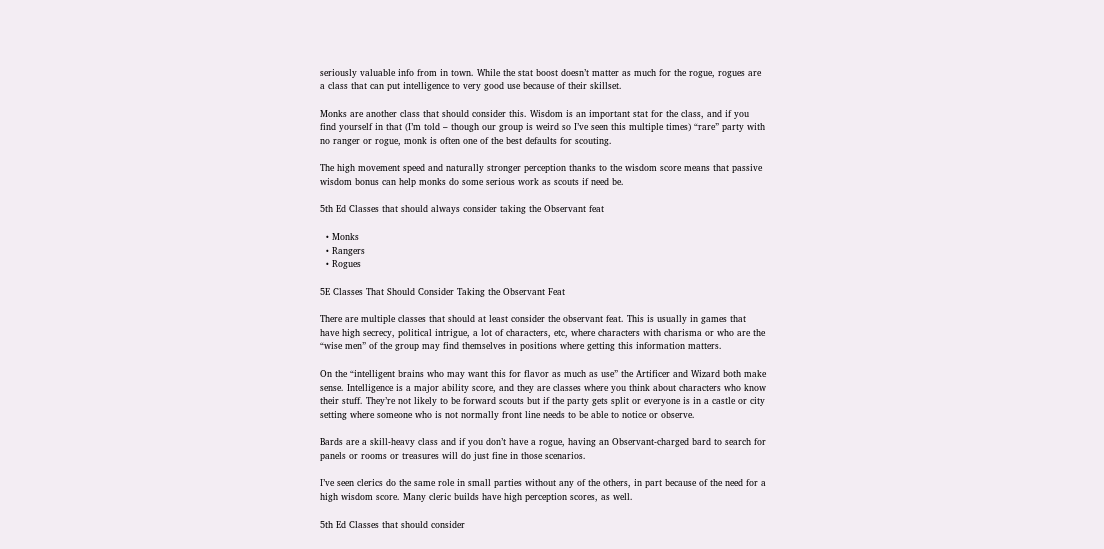seriously valuable info from in town. While the stat boost doesn’t matter as much for the rogue, rogues are a class that can put intelligence to very good use because of their skillset.

Monks are another class that should consider this. Wisdom is an important stat for the class, and if you find yourself in that (I’m told – though our group is weird so I’ve seen this multiple times) “rare” party with no ranger or rogue, monk is often one of the best defaults for scouting.

The high movement speed and naturally stronger perception thanks to the wisdom score means that passive wisdom bonus can help monks do some serious work as scouts if need be.

5th Ed Classes that should always consider taking the Observant feat

  • Monks
  • Rangers
  • Rogues

5E Classes That Should Consider Taking the Observant Feat

There are multiple classes that should at least consider the observant feat. This is usually in games that have high secrecy, political intrigue, a lot of characters, etc, where characters with charisma or who are the “wise men” of the group may find themselves in positions where getting this information matters.

On the “intelligent brains who may want this for flavor as much as use” the Artificer and Wizard both make sense. Intelligence is a major ability score, and they are classes where you think about characters who know their stuff. They’re not likely to be forward scouts but if the party gets split or everyone is in a castle or city setting where someone who is not normally front line needs to be able to notice or observe.

Bards are a skill-heavy class and if you don’t have a rogue, having an Observant-charged bard to search for panels or rooms or treasures will do just fine in those scenarios.

I’ve seen clerics do the same role in small parties without any of the others, in part because of the need for a high wisdom score. Many cleric builds have high perception scores, as well.

5th Ed Classes that should consider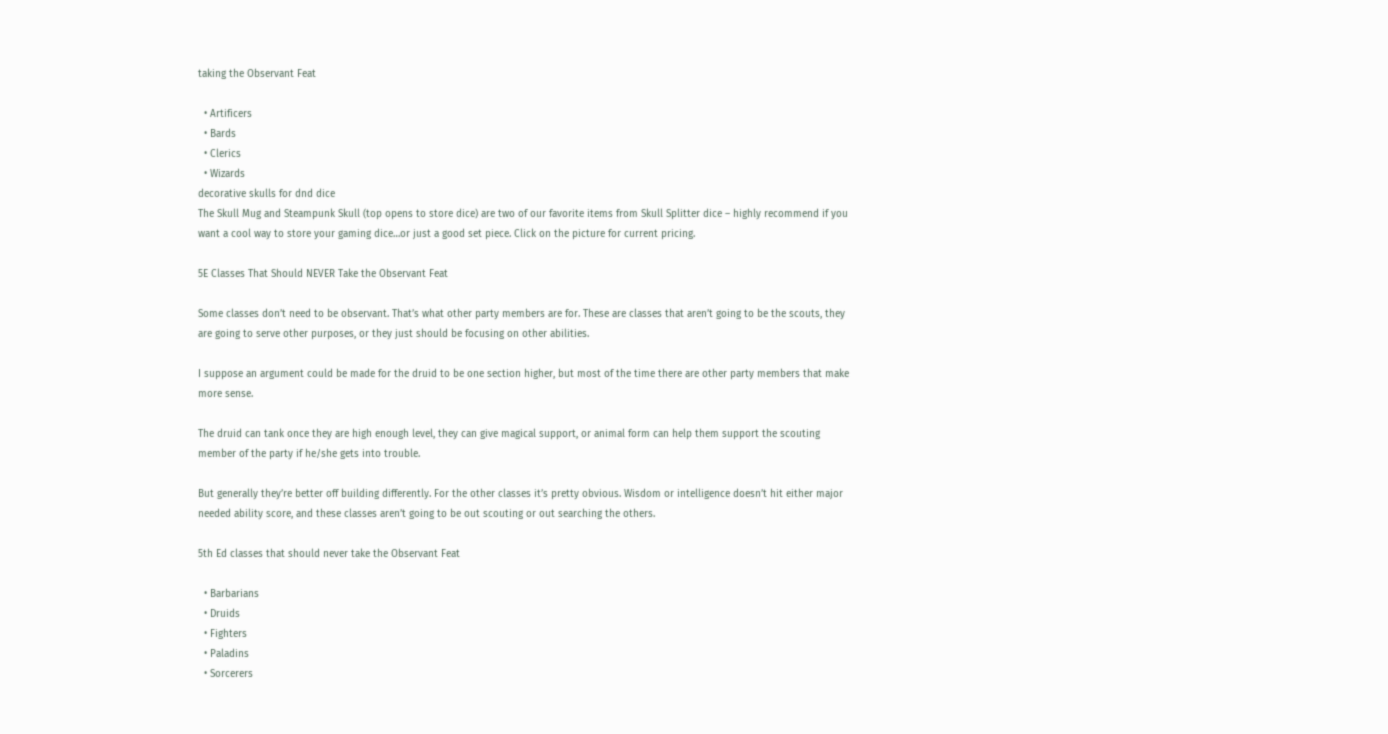taking the Observant Feat

  • Artificers
  • Bards
  • Clerics
  • Wizards
decorative skulls for dnd dice
The Skull Mug and Steampunk Skull (top opens to store dice) are two of our favorite items from Skull Splitter dice – highly recommend if you want a cool way to store your gaming dice…or just a good set piece. Click on the picture for current pricing.

5E Classes That Should NEVER Take the Observant Feat

Some classes don’t need to be observant. That’s what other party members are for. These are classes that aren’t going to be the scouts, they are going to serve other purposes, or they just should be focusing on other abilities.

I suppose an argument could be made for the druid to be one section higher, but most of the time there are other party members that make more sense.

The druid can tank once they are high enough level, they can give magical support, or animal form can help them support the scouting member of the party if he/she gets into trouble.

But generally they’re better off building differently. For the other classes it’s pretty obvious. Wisdom or intelligence doesn’t hit either major needed ability score, and these classes aren’t going to be out scouting or out searching the others.

5th Ed classes that should never take the Observant Feat

  • Barbarians
  • Druids
  • Fighters
  • Paladins
  • Sorcerers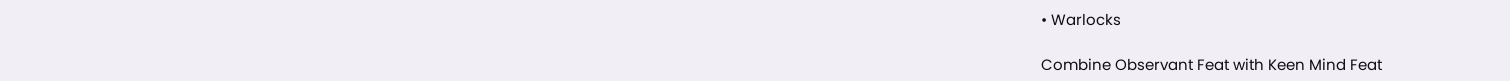• Warlocks

Combine Observant Feat with Keen Mind Feat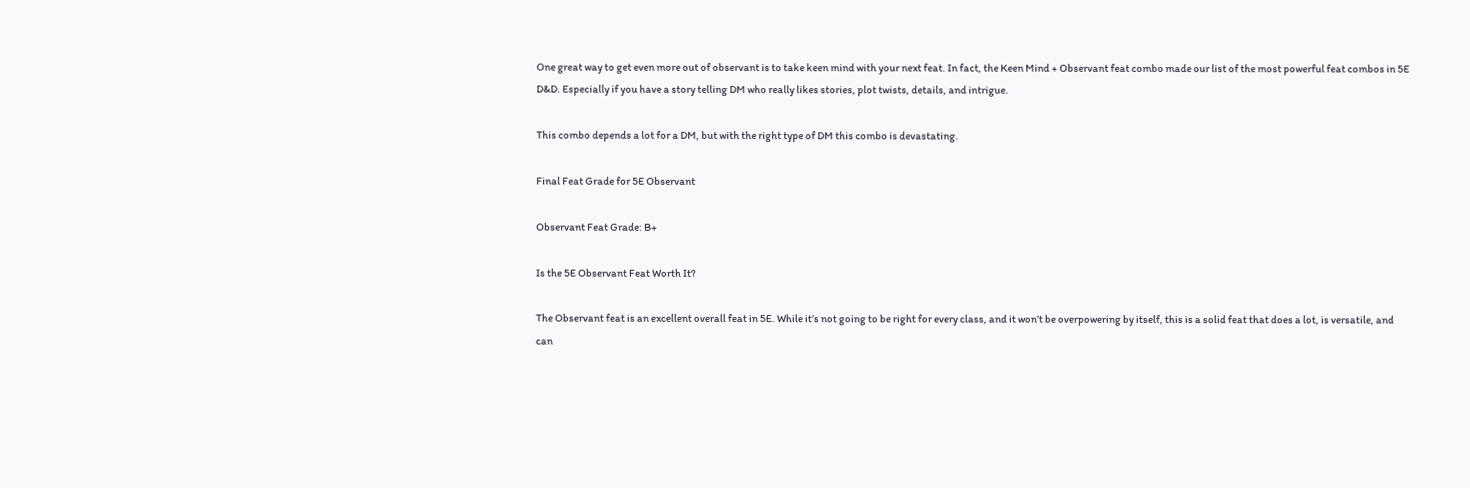One great way to get even more out of observant is to take keen mind with your next feat. In fact, the Keen Mind + Observant feat combo made our list of the most powerful feat combos in 5E D&D. Especially if you have a story telling DM who really likes stories, plot twists, details, and intrigue.

This combo depends a lot for a DM, but with the right type of DM this combo is devastating.

Final Feat Grade for 5E Observant

Observant Feat Grade: B+

Is the 5E Observant Feat Worth It?

The Observant feat is an excellent overall feat in 5E. While it’s not going to be right for every class, and it won’t be overpowering by itself, this is a solid feat that does a lot, is versatile, and can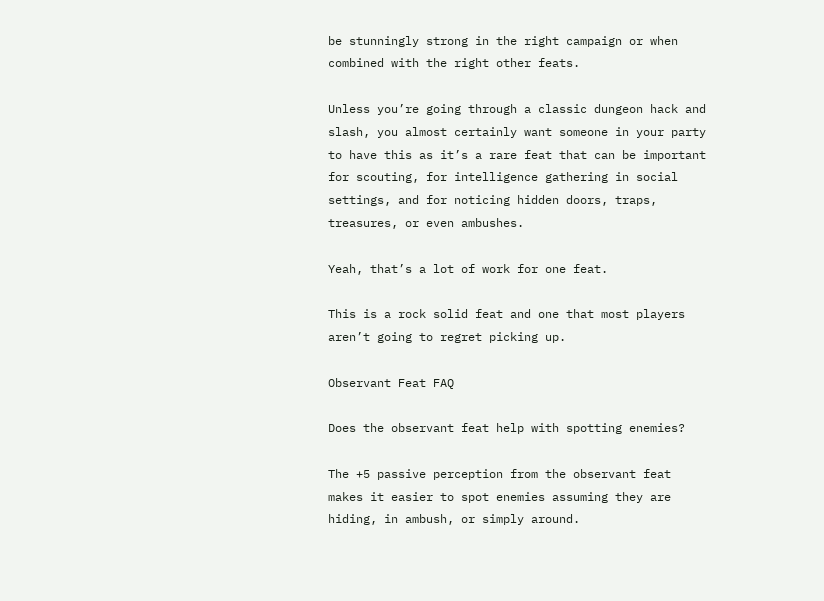be stunningly strong in the right campaign or when combined with the right other feats.

Unless you’re going through a classic dungeon hack and slash, you almost certainly want someone in your party to have this as it’s a rare feat that can be important for scouting, for intelligence gathering in social settings, and for noticing hidden doors, traps, treasures, or even ambushes.

Yeah, that’s a lot of work for one feat.

This is a rock solid feat and one that most players aren’t going to regret picking up.

Observant Feat FAQ

Does the observant feat help with spotting enemies?

The +5 passive perception from the observant feat makes it easier to spot enemies assuming they are hiding, in ambush, or simply around.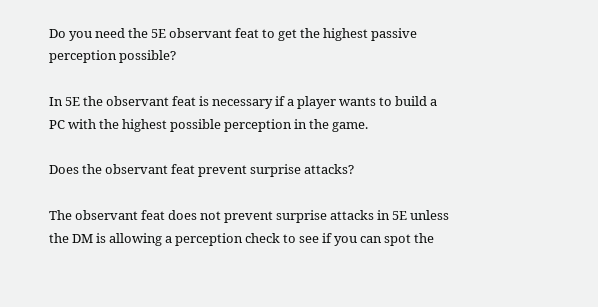Do you need the 5E observant feat to get the highest passive perception possible?

In 5E the observant feat is necessary if a player wants to build a PC with the highest possible perception in the game.

Does the observant feat prevent surprise attacks?

The observant feat does not prevent surprise attacks in 5E unless the DM is allowing a perception check to see if you can spot the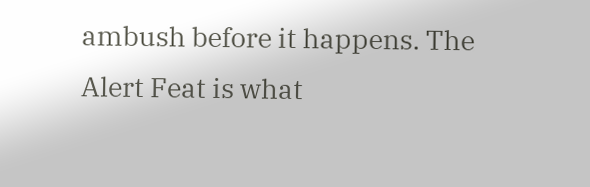ambush before it happens. The Alert Feat is what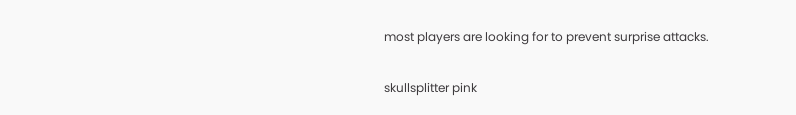most players are looking for to prevent surprise attacks.

skullsplitter pink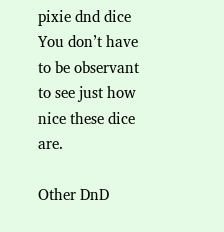pixie dnd dice
You don’t have to be observant to see just how nice these dice are.

Other DnD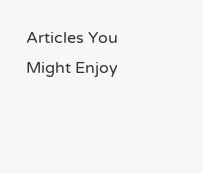Articles You Might Enjoy